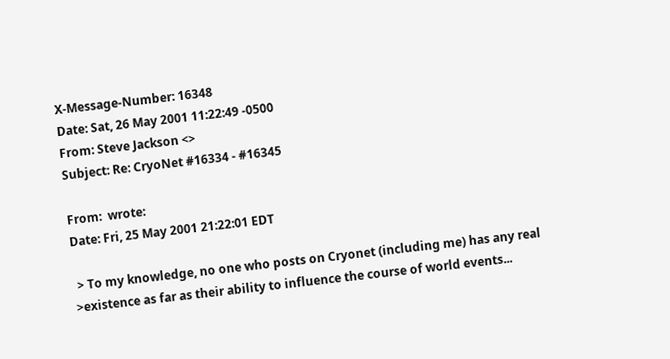X-Message-Number: 16348
Date: Sat, 26 May 2001 11:22:49 -0500
From: Steve Jackson <>
Subject: Re: CryoNet #16334 - #16345

From:  wrote:
Date: Fri, 25 May 2001 21:22:01 EDT

 > To my knowledge, no one who posts on Cryonet (including me) has any real
>existence as far as their ability to influence the course of world events...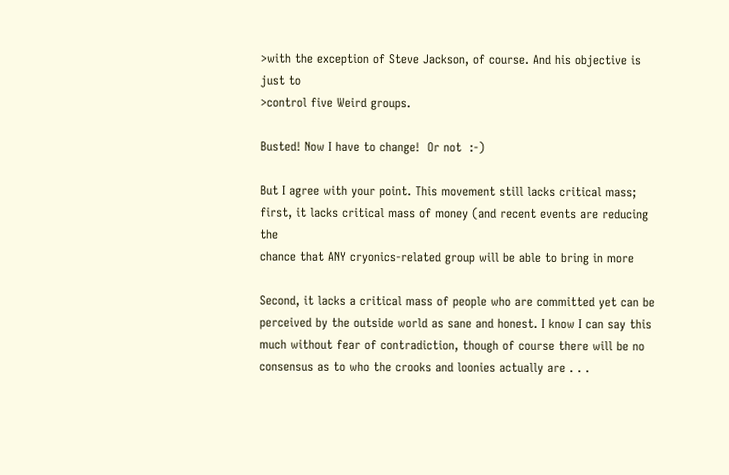>with the exception of Steve Jackson, of course. And his objective is just to
>control five Weird groups.

Busted! Now I have to change!  Or not  :-)

But I agree with your point. This movement still lacks critical mass;
first, it lacks critical mass of money (and recent events are reducing the
chance that ANY cryonics-related group will be able to bring in more

Second, it lacks a critical mass of people who are committed yet can be
perceived by the outside world as sane and honest. I know I can say this
much without fear of contradiction, though of course there will be no
consensus as to who the crooks and loonies actually are . . .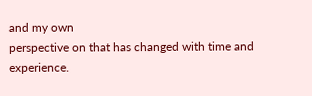and my own
perspective on that has changed with time and experience.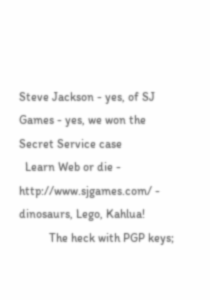Steve Jackson - yes, of SJ Games - yes, we won the Secret Service case
  Learn Web or die - http://www.sjgames.com/ - dinosaurs, Lego, Kahlua!
          The heck with PGP keys;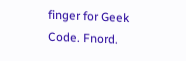finger for Geek Code. Fnord.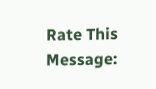Rate This Message: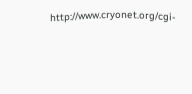http://www.cryonet.org/cgi-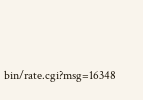bin/rate.cgi?msg=16348